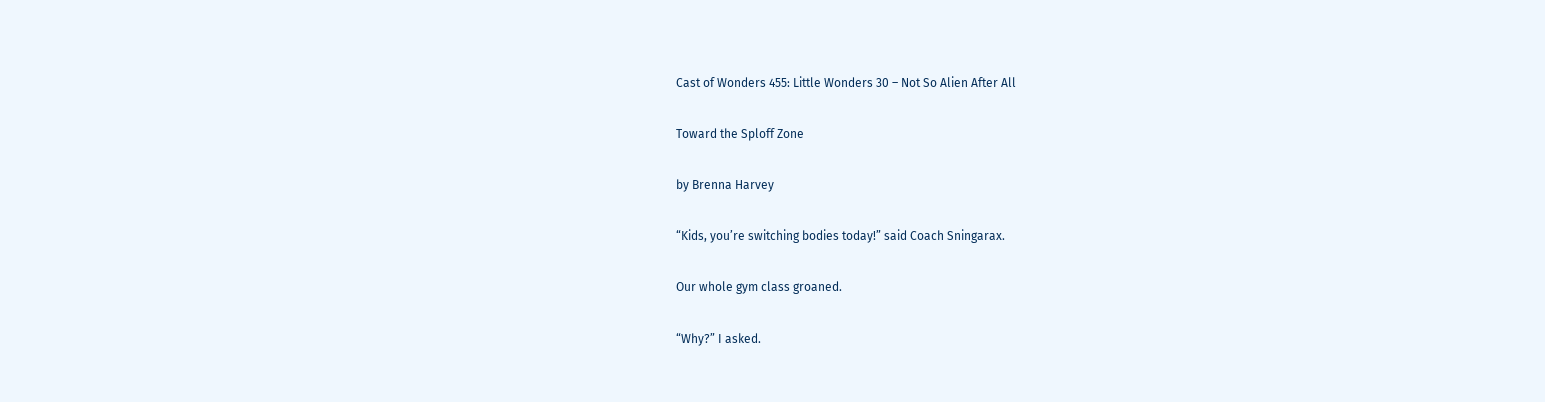Cast of Wonders 455: Little Wonders 30 – Not So Alien After All

Toward the Sploff Zone

by Brenna Harvey

“Kids, you’re switching bodies today!” said Coach Sningarax.

Our whole gym class groaned.

“Why?” I asked.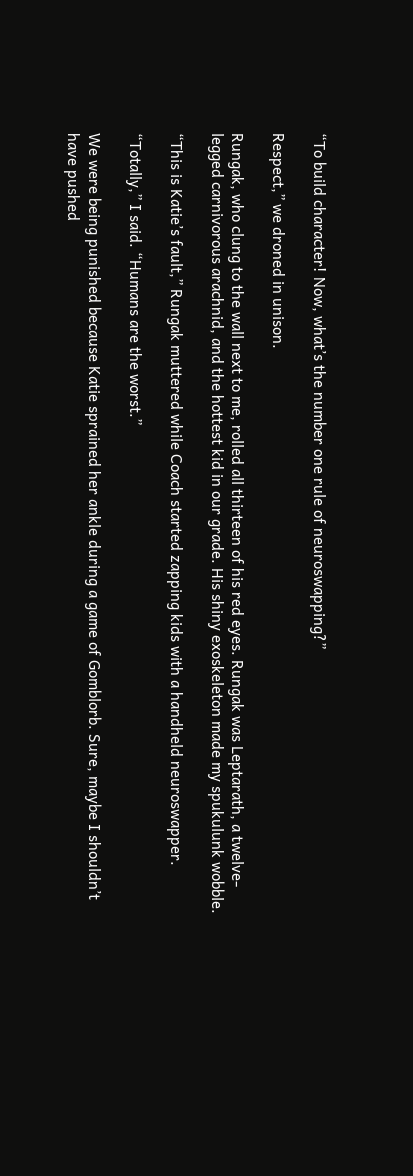“To build character! Now, what’s the number one rule of neuroswapping?”

Respect,” we droned in unison.

Rungak, who clung to the wall next to me, rolled all thirteen of his red eyes. Rungak was Leptarath, a twelve-legged carnivorous arachnid, and the hottest kid in our grade. His shiny exoskeleton made my spukulunk wobble.

“This is Katie’s fault,” Rungak muttered while Coach started zapping kids with a handheld neuroswapper.

“Totally,” I said. “Humans are the worst.”

We were being punished because Katie sprained her ankle during a game of Gomblorb. Sure, maybe I shouldn’t have pushed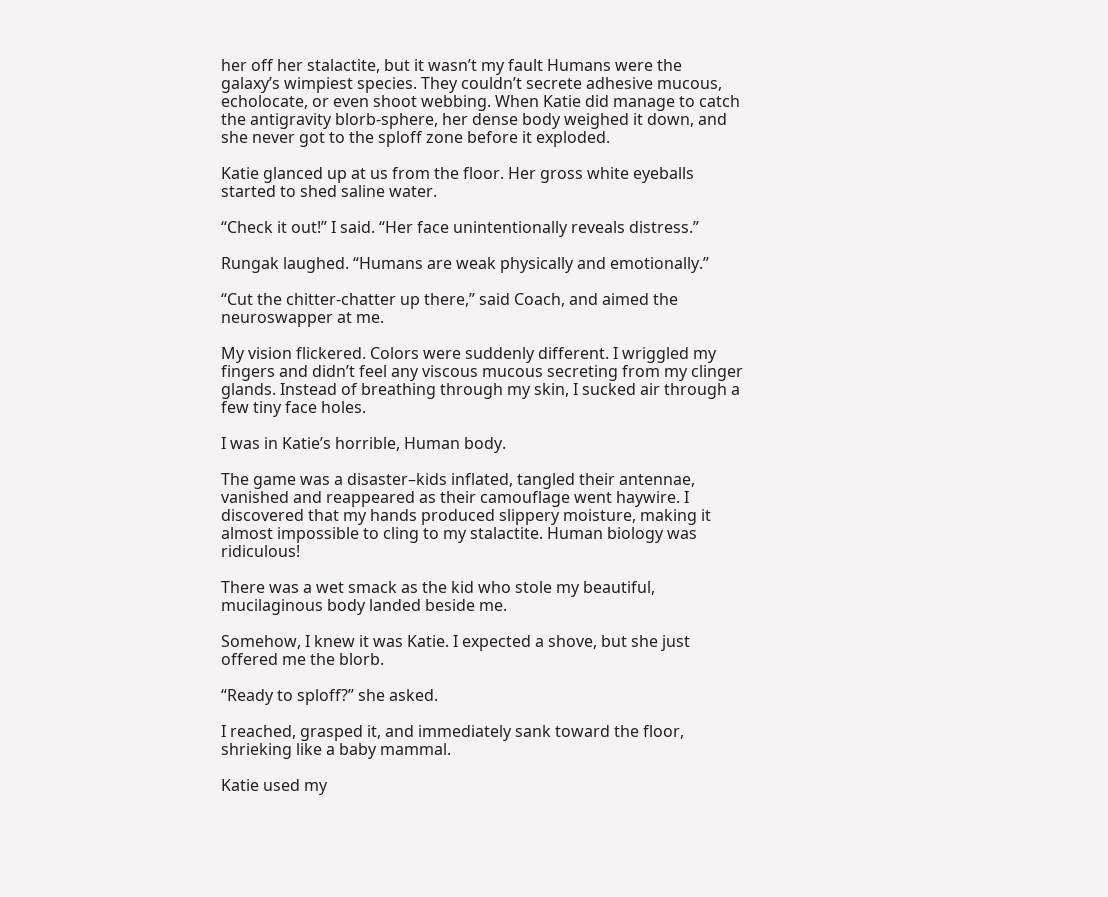her off her stalactite, but it wasn’t my fault Humans were the galaxy’s wimpiest species. They couldn’t secrete adhesive mucous, echolocate, or even shoot webbing. When Katie did manage to catch the antigravity blorb-sphere, her dense body weighed it down, and she never got to the sploff zone before it exploded.

Katie glanced up at us from the floor. Her gross white eyeballs started to shed saline water.

“Check it out!” I said. “Her face unintentionally reveals distress.”

Rungak laughed. “Humans are weak physically and emotionally.”

“Cut the chitter-chatter up there,” said Coach, and aimed the neuroswapper at me.

My vision flickered. Colors were suddenly different. I wriggled my fingers and didn’t feel any viscous mucous secreting from my clinger glands. Instead of breathing through my skin, I sucked air through a few tiny face holes.

I was in Katie’s horrible, Human body.

The game was a disaster–kids inflated, tangled their antennae, vanished and reappeared as their camouflage went haywire. I discovered that my hands produced slippery moisture, making it almost impossible to cling to my stalactite. Human biology was ridiculous!

There was a wet smack as the kid who stole my beautiful, mucilaginous body landed beside me.

Somehow, I knew it was Katie. I expected a shove, but she just offered me the blorb.

“Ready to sploff?” she asked.

I reached, grasped it, and immediately sank toward the floor, shrieking like a baby mammal.

Katie used my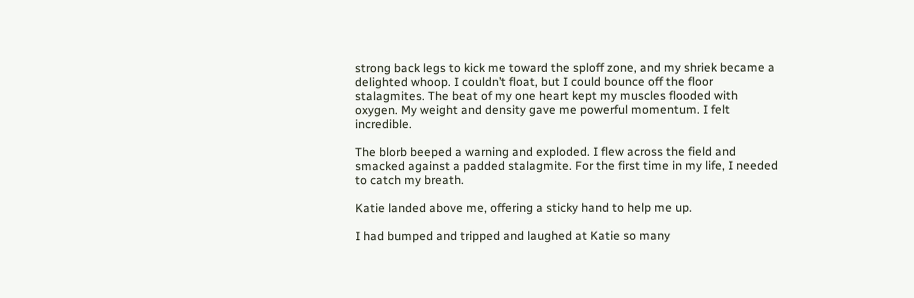strong back legs to kick me toward the sploff zone, and my shriek became a delighted whoop. I couldn’t float, but I could bounce off the floor stalagmites. The beat of my one heart kept my muscles flooded with oxygen. My weight and density gave me powerful momentum. I felt incredible.

The blorb beeped a warning and exploded. I flew across the field and smacked against a padded stalagmite. For the first time in my life, I needed to catch my breath.

Katie landed above me, offering a sticky hand to help me up.

I had bumped and tripped and laughed at Katie so many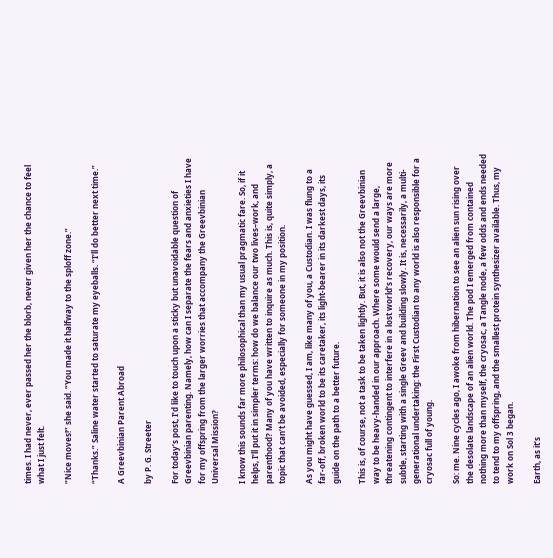times. I had never, ever passed her the blorb, never given her the chance to feel what I just felt.

“Nice moves!” she said. “You made it halfway to the sploff zone.”

“Thanks.” Saline water started to saturate my eyeballs. “I’ll do better next time.”

A Greevbinian Parent Abroad

by P. G. Streeter

For today’s post, I’d like to touch upon a sticky but unavoidable question of Greevbinian parenting. Namely, how can I separate the fears and anxieties I have for my offspring from the larger worries that accompany the Greevbinian Universal Mission?

I know this sounds far more philosophical than my usual pragmatic fare. So, if it helps, I’ll put it in simpler terms: how do we balance our two lives–work, and parenthood? Many of you have written to inquire as much. This is, quite simply, a topic that can’t be avoided, especially for someone in my position.

As you might have guessed, I am, like many of you, a Custodian. I was flung to a far-off, broken world to be its caretaker, its light-bearer in its darkest days, its guide on the path to a better future.

This is, of course, not a task to be taken lightly. But, it is also not the Greevbinian way to be heavy-handed in our approach. Where some would send a large, threatening contingent to interfere in a lost world’s recovery, our ways are more subtle, starting with a single Greev and building slowly. It is, necessarily, a multi-generational undertaking: the First Custodian to any world is also responsible for a cryosac full of young.

So: me. Nine cycles ago, I awoke from hibernation to see an alien sun rising over the desolate landscape of an alien world. The pod I emerged from contained nothing more than myself, the cryosac, a Tangle node, a few odds and ends needed to tend to my offspring, and the smallest protein synthesizer available. Thus, my work on Sol 3 began.

Earth, as it’s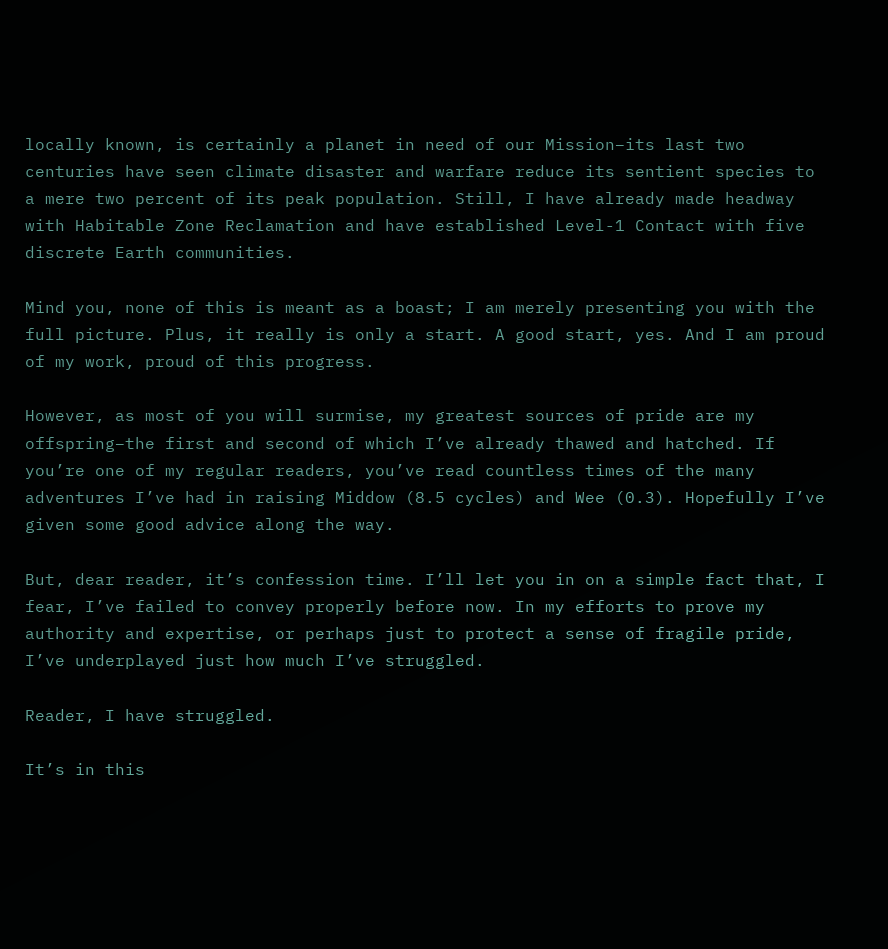locally known, is certainly a planet in need of our Mission–its last two centuries have seen climate disaster and warfare reduce its sentient species to a mere two percent of its peak population. Still, I have already made headway with Habitable Zone Reclamation and have established Level-1 Contact with five discrete Earth communities.

Mind you, none of this is meant as a boast; I am merely presenting you with the full picture. Plus, it really is only a start. A good start, yes. And I am proud of my work, proud of this progress.

However, as most of you will surmise, my greatest sources of pride are my offspring–the first and second of which I’ve already thawed and hatched. If you’re one of my regular readers, you’ve read countless times of the many adventures I’ve had in raising Middow (8.5 cycles) and Wee (0.3). Hopefully I’ve given some good advice along the way.

But, dear reader, it’s confession time. I’ll let you in on a simple fact that, I fear, I’ve failed to convey properly before now. In my efforts to prove my authority and expertise, or perhaps just to protect a sense of fragile pride, I’ve underplayed just how much I’ve struggled.

Reader, I have struggled.

It’s in this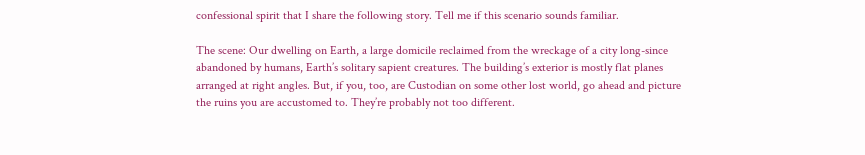confessional spirit that I share the following story. Tell me if this scenario sounds familiar.

The scene: Our dwelling on Earth, a large domicile reclaimed from the wreckage of a city long-since abandoned by humans, Earth’s solitary sapient creatures. The building’s exterior is mostly flat planes arranged at right angles. But, if you, too, are Custodian on some other lost world, go ahead and picture the ruins you are accustomed to. They’re probably not too different.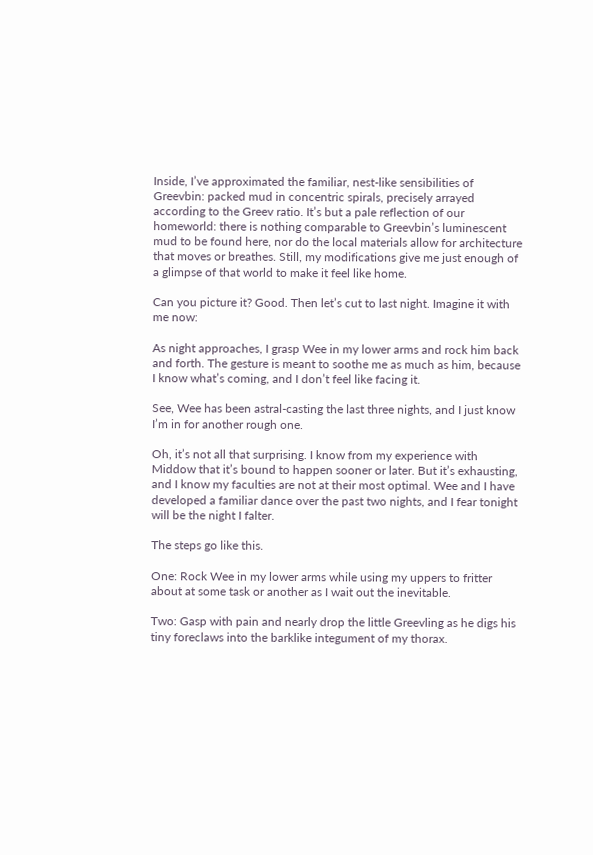Inside, I’ve approximated the familiar, nest-like sensibilities of Greevbin: packed mud in concentric spirals, precisely arrayed according to the Greev ratio. It’s but a pale reflection of our homeworld: there is nothing comparable to Greevbin’s luminescent mud to be found here, nor do the local materials allow for architecture that moves or breathes. Still, my modifications give me just enough of a glimpse of that world to make it feel like home.

Can you picture it? Good. Then let’s cut to last night. Imagine it with me now:

As night approaches, I grasp Wee in my lower arms and rock him back and forth. The gesture is meant to soothe me as much as him, because I know what’s coming, and I don’t feel like facing it.

See, Wee has been astral-casting the last three nights, and I just know I’m in for another rough one.

Oh, it’s not all that surprising. I know from my experience with Middow that it’s bound to happen sooner or later. But it’s exhausting, and I know my faculties are not at their most optimal. Wee and I have developed a familiar dance over the past two nights, and I fear tonight will be the night I falter.

The steps go like this.

One: Rock Wee in my lower arms while using my uppers to fritter about at some task or another as I wait out the inevitable.

Two: Gasp with pain and nearly drop the little Greevling as he digs his tiny foreclaws into the barklike integument of my thorax.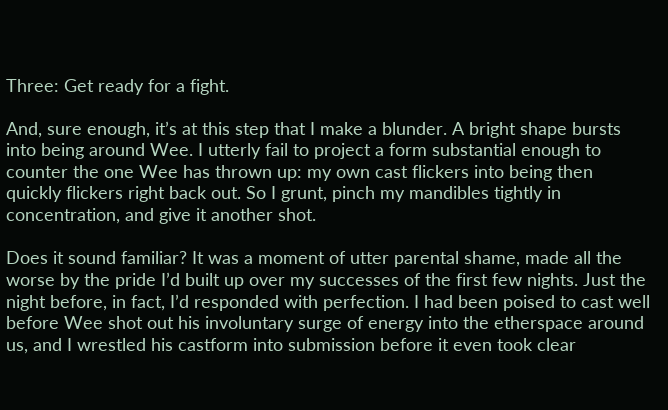Three: Get ready for a fight.

And, sure enough, it’s at this step that I make a blunder. A bright shape bursts into being around Wee. I utterly fail to project a form substantial enough to counter the one Wee has thrown up: my own cast flickers into being then quickly flickers right back out. So I grunt, pinch my mandibles tightly in concentration, and give it another shot.

Does it sound familiar? It was a moment of utter parental shame, made all the worse by the pride I’d built up over my successes of the first few nights. Just the night before, in fact, I’d responded with perfection. I had been poised to cast well before Wee shot out his involuntary surge of energy into the etherspace around us, and I wrestled his castform into submission before it even took clear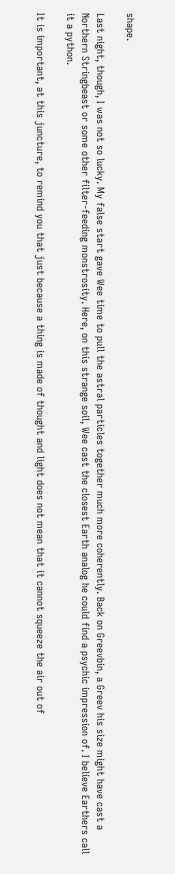shape.

Last night, though, I was not so lucky. My false start gave Wee time to pull the astral particles together much more coherently. Back on Greevbin, a Greev his size might have cast a Northern Stringbeast or some other filter-feeding monstrosity. Here, on this strange soil, Wee cast the closest Earth analog he could find a psychic impression of. I believe Earthers call it a python.

It is important, at this juncture, to remind you that just because a thing is made of thought and light does not mean that it cannot squeeze the air out of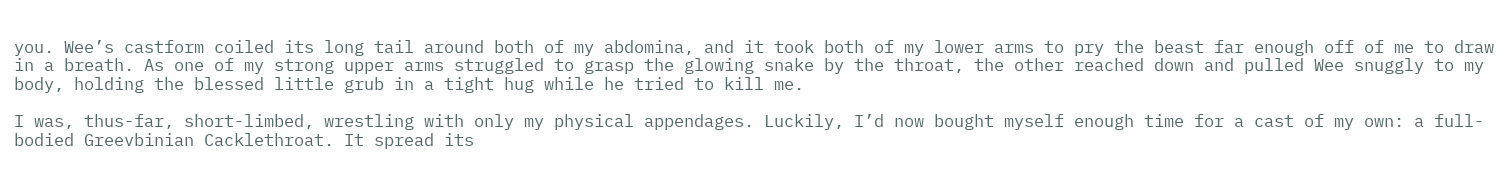you. Wee’s castform coiled its long tail around both of my abdomina, and it took both of my lower arms to pry the beast far enough off of me to draw in a breath. As one of my strong upper arms struggled to grasp the glowing snake by the throat, the other reached down and pulled Wee snuggly to my body, holding the blessed little grub in a tight hug while he tried to kill me.

I was, thus-far, short-limbed, wrestling with only my physical appendages. Luckily, I’d now bought myself enough time for a cast of my own: a full-bodied Greevbinian Cacklethroat. It spread its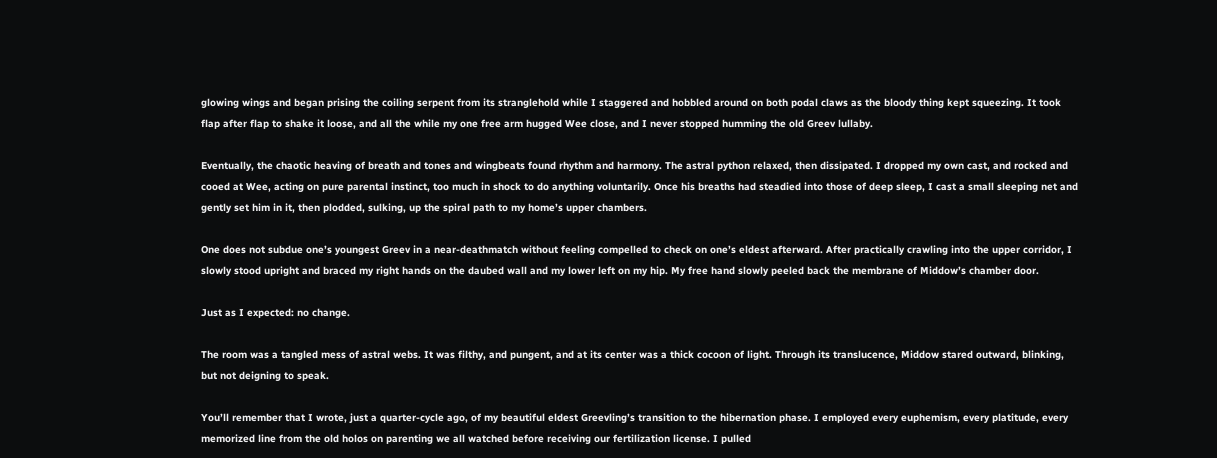glowing wings and began prising the coiling serpent from its stranglehold while I staggered and hobbled around on both podal claws as the bloody thing kept squeezing. It took flap after flap to shake it loose, and all the while my one free arm hugged Wee close, and I never stopped humming the old Greev lullaby.

Eventually, the chaotic heaving of breath and tones and wingbeats found rhythm and harmony. The astral python relaxed, then dissipated. I dropped my own cast, and rocked and cooed at Wee, acting on pure parental instinct, too much in shock to do anything voluntarily. Once his breaths had steadied into those of deep sleep, I cast a small sleeping net and gently set him in it, then plodded, sulking, up the spiral path to my home’s upper chambers.

One does not subdue one’s youngest Greev in a near-deathmatch without feeling compelled to check on one’s eldest afterward. After practically crawling into the upper corridor, I slowly stood upright and braced my right hands on the daubed wall and my lower left on my hip. My free hand slowly peeled back the membrane of Middow’s chamber door.

Just as I expected: no change.

The room was a tangled mess of astral webs. It was filthy, and pungent, and at its center was a thick cocoon of light. Through its translucence, Middow stared outward, blinking, but not deigning to speak.

You’ll remember that I wrote, just a quarter-cycle ago, of my beautiful eldest Greevling’s transition to the hibernation phase. I employed every euphemism, every platitude, every memorized line from the old holos on parenting we all watched before receiving our fertilization license. I pulled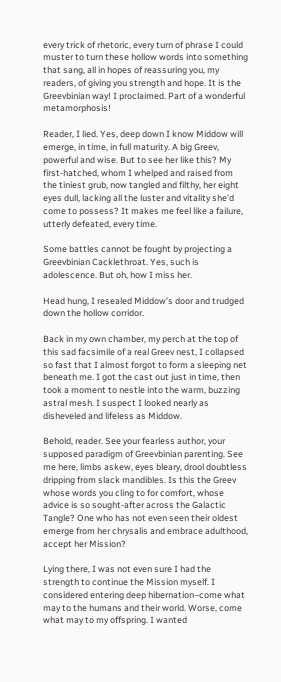every trick of rhetoric, every turn of phrase I could muster to turn these hollow words into something that sang, all in hopes of reassuring you, my readers, of giving you strength and hope. It is the Greevbinian way! I proclaimed. Part of a wonderful metamorphosis!

Reader, I lied. Yes, deep down I know Middow will emerge, in time, in full maturity. A big Greev, powerful and wise. But to see her like this? My first-hatched, whom I whelped and raised from the tiniest grub, now tangled and filthy, her eight eyes dull, lacking all the luster and vitality she’d come to possess? It makes me feel like a failure, utterly defeated, every time.

Some battles cannot be fought by projecting a Greevbinian Cacklethroat. Yes, such is adolescence. But oh, how I miss her.

Head hung, I resealed Middow’s door and trudged down the hollow corridor.

Back in my own chamber, my perch at the top of this sad facsimile of a real Greev nest, I collapsed so fast that I almost forgot to form a sleeping net beneath me. I got the cast out just in time, then took a moment to nestle into the warm, buzzing astral mesh. I suspect I looked nearly as disheveled and lifeless as Middow.

Behold, reader. See your fearless author, your supposed paradigm of Greevbinian parenting. See me here, limbs askew, eyes bleary, drool doubtless dripping from slack mandibles. Is this the Greev whose words you cling to for comfort, whose advice is so sought-after across the Galactic Tangle? One who has not even seen their oldest emerge from her chrysalis and embrace adulthood, accept her Mission?

Lying there, I was not even sure I had the strength to continue the Mission myself. I considered entering deep hibernation–come what may to the humans and their world. Worse, come what may to my offspring. I wanted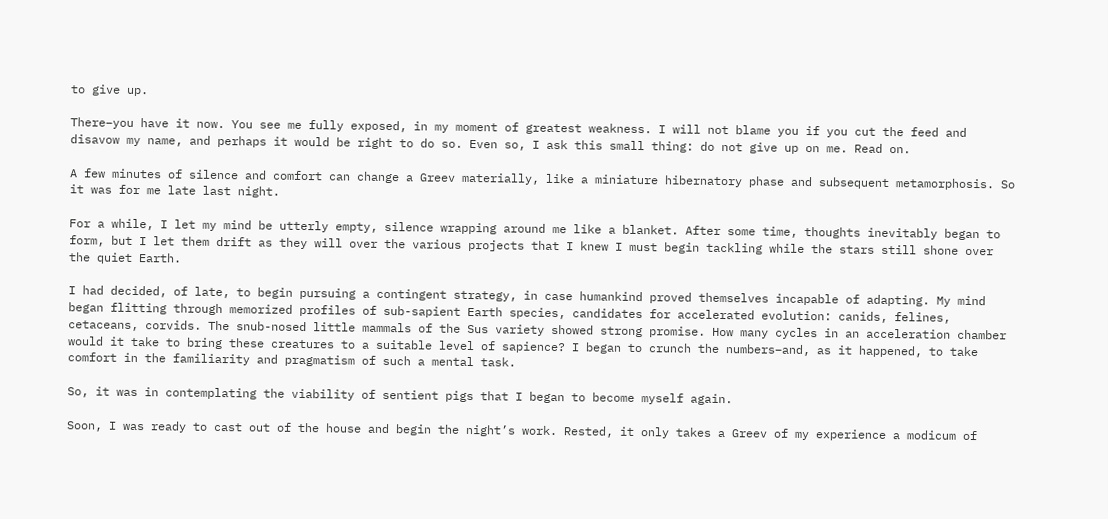to give up.

There–you have it now. You see me fully exposed, in my moment of greatest weakness. I will not blame you if you cut the feed and disavow my name, and perhaps it would be right to do so. Even so, I ask this small thing: do not give up on me. Read on.

A few minutes of silence and comfort can change a Greev materially, like a miniature hibernatory phase and subsequent metamorphosis. So it was for me late last night.

For a while, I let my mind be utterly empty, silence wrapping around me like a blanket. After some time, thoughts inevitably began to form, but I let them drift as they will over the various projects that I knew I must begin tackling while the stars still shone over the quiet Earth.

I had decided, of late, to begin pursuing a contingent strategy, in case humankind proved themselves incapable of adapting. My mind began flitting through memorized profiles of sub-sapient Earth species, candidates for accelerated evolution: canids, felines, cetaceans, corvids. The snub-nosed little mammals of the Sus variety showed strong promise. How many cycles in an acceleration chamber would it take to bring these creatures to a suitable level of sapience? I began to crunch the numbers–and, as it happened, to take comfort in the familiarity and pragmatism of such a mental task.

So, it was in contemplating the viability of sentient pigs that I began to become myself again.

Soon, I was ready to cast out of the house and begin the night’s work. Rested, it only takes a Greev of my experience a modicum of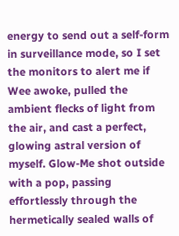energy to send out a self-form in surveillance mode, so I set the monitors to alert me if Wee awoke, pulled the ambient flecks of light from the air, and cast a perfect, glowing astral version of myself. Glow-Me shot outside with a pop, passing effortlessly through the hermetically sealed walls of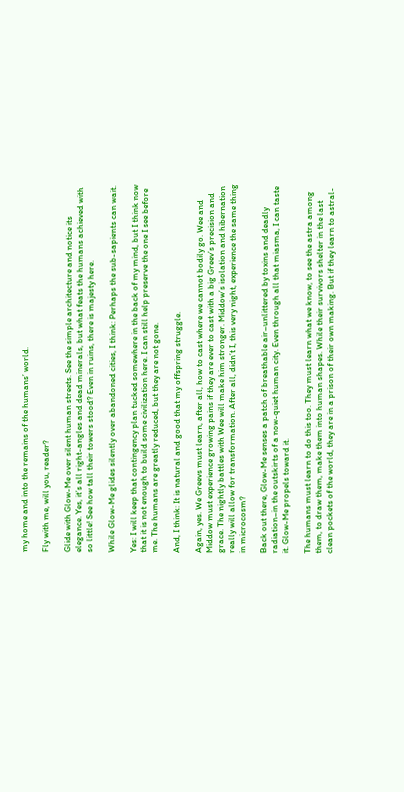my home and into the remains of the humans’ world.

Fly with me, will you, reader?

Glide with Glow-Me over silent human streets. See the simple architecture and notice its elegance. Yes, it’s all right-angles and dead minerals, but what feats the humans achieved with so little! See how tall their towers stood? Even in ruins, there is majesty here.

While Glow-Me glides silently over abandoned cities, I think: Perhaps the sub-sapients can wait.

Yes: I will keep that contingency plan tucked somewhere in the back of my mind, but I think now that it is not enough to build some civilization here. I can still help preserve the one I see before me. The humans are greatly reduced, but they are not gone.

And, I think: It is natural and good that my offspring struggle.

Again, yes. We Greevs must learn, after all, how to cast where we cannot bodily go. Wee and Middow must experience growing pains if they are ever to cast with a big Greev’s precision and grace. The nightly battles with Wee will make him stronger. Middow’s isolation and hibernation really will allow for transformation. After all, didn’t I, this very night, experience the same thing in microcosm?

Back out there, Glow-Me senses a patch of breathable air–unlittered by toxins and deadly radiation–in the outskirts of a now-quiet human city. Even through all that miasma, I can taste it. Glow-Me propels toward it.

The humans must learn to do this too. They must learn what we know, to see the astra among them, to draw them, make them into human shapes. While their survivors shelter in the last clean pockets of the world, they are in a prison of their own making. But if they learn to astral-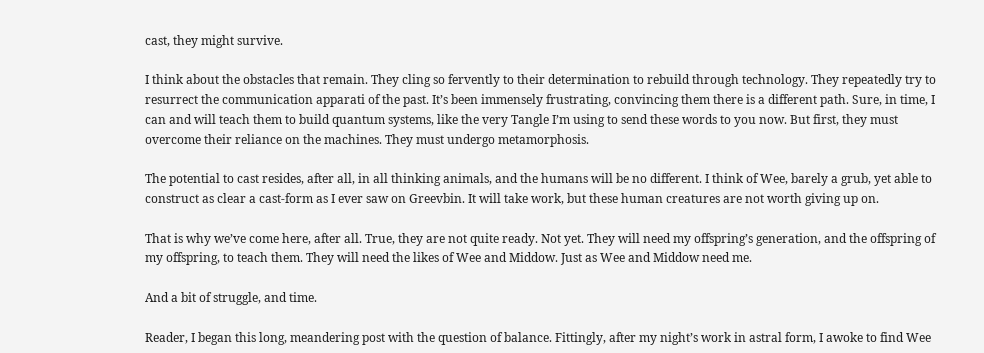cast, they might survive.

I think about the obstacles that remain. They cling so fervently to their determination to rebuild through technology. They repeatedly try to resurrect the communication apparati of the past. It’s been immensely frustrating, convincing them there is a different path. Sure, in time, I can and will teach them to build quantum systems, like the very Tangle I’m using to send these words to you now. But first, they must overcome their reliance on the machines. They must undergo metamorphosis.

The potential to cast resides, after all, in all thinking animals, and the humans will be no different. I think of Wee, barely a grub, yet able to construct as clear a cast-form as I ever saw on Greevbin. It will take work, but these human creatures are not worth giving up on.

That is why we’ve come here, after all. True, they are not quite ready. Not yet. They will need my offspring’s generation, and the offspring of my offspring, to teach them. They will need the likes of Wee and Middow. Just as Wee and Middow need me.

And a bit of struggle, and time.

Reader, I began this long, meandering post with the question of balance. Fittingly, after my night’s work in astral form, I awoke to find Wee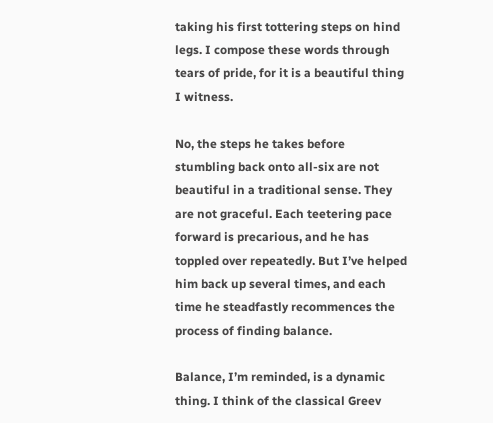taking his first tottering steps on hind legs. I compose these words through tears of pride, for it is a beautiful thing I witness.

No, the steps he takes before stumbling back onto all-six are not beautiful in a traditional sense. They are not graceful. Each teetering pace forward is precarious, and he has toppled over repeatedly. But I’ve helped him back up several times, and each time he steadfastly recommences the process of finding balance.

Balance, I’m reminded, is a dynamic thing. I think of the classical Greev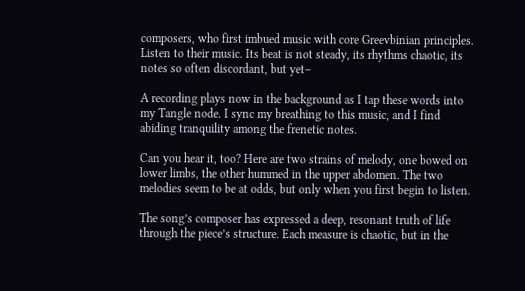composers, who first imbued music with core Greevbinian principles. Listen to their music. Its beat is not steady, its rhythms chaotic, its notes so often discordant, but yet–

A recording plays now in the background as I tap these words into my Tangle node. I sync my breathing to this music, and I find abiding tranquility among the frenetic notes.

Can you hear it, too? Here are two strains of melody, one bowed on lower limbs, the other hummed in the upper abdomen. The two melodies seem to be at odds, but only when you first begin to listen.

The song’s composer has expressed a deep, resonant truth of life through the piece’s structure. Each measure is chaotic, but in the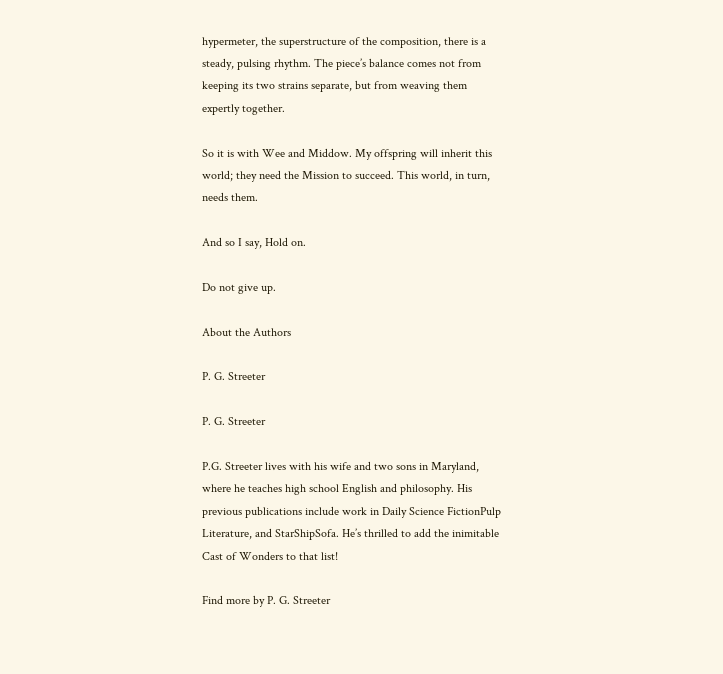hypermeter, the superstructure of the composition, there is a steady, pulsing rhythm. The piece’s balance comes not from keeping its two strains separate, but from weaving them expertly together.

So it is with Wee and Middow. My offspring will inherit this world; they need the Mission to succeed. This world, in turn, needs them.

And so I say, Hold on.

Do not give up.

About the Authors

P. G. Streeter

P. G. Streeter

P.G. Streeter lives with his wife and two sons in Maryland, where he teaches high school English and philosophy. His previous publications include work in Daily Science FictionPulp Literature, and StarShipSofa. He’s thrilled to add the inimitable Cast of Wonders to that list!

Find more by P. G. Streeter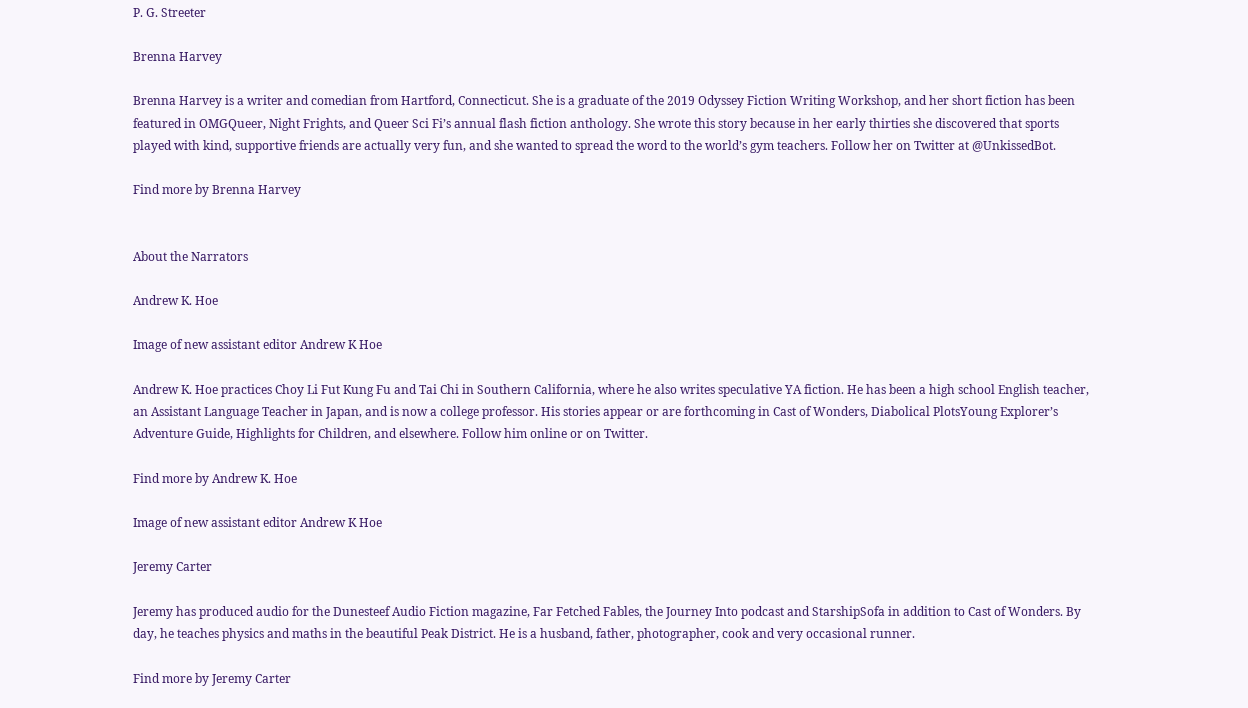P. G. Streeter

Brenna Harvey

Brenna Harvey is a writer and comedian from Hartford, Connecticut. She is a graduate of the 2019 Odyssey Fiction Writing Workshop, and her short fiction has been featured in OMGQueer, Night Frights, and Queer Sci Fi’s annual flash fiction anthology. She wrote this story because in her early thirties she discovered that sports played with kind, supportive friends are actually very fun, and she wanted to spread the word to the world’s gym teachers. Follow her on Twitter at @UnkissedBot.

Find more by Brenna Harvey


About the Narrators

Andrew K. Hoe

Image of new assistant editor Andrew K Hoe

Andrew K. Hoe practices Choy Li Fut Kung Fu and Tai Chi in Southern California, where he also writes speculative YA fiction. He has been a high school English teacher, an Assistant Language Teacher in Japan, and is now a college professor. His stories appear or are forthcoming in Cast of Wonders, Diabolical PlotsYoung Explorer’s Adventure Guide, Highlights for Children, and elsewhere. Follow him online or on Twitter.

Find more by Andrew K. Hoe

Image of new assistant editor Andrew K Hoe

Jeremy Carter

Jeremy has produced audio for the Dunesteef Audio Fiction magazine, Far Fetched Fables, the Journey Into podcast and StarshipSofa in addition to Cast of Wonders. By day, he teaches physics and maths in the beautiful Peak District. He is a husband, father, photographer, cook and very occasional runner.

Find more by Jeremy Carter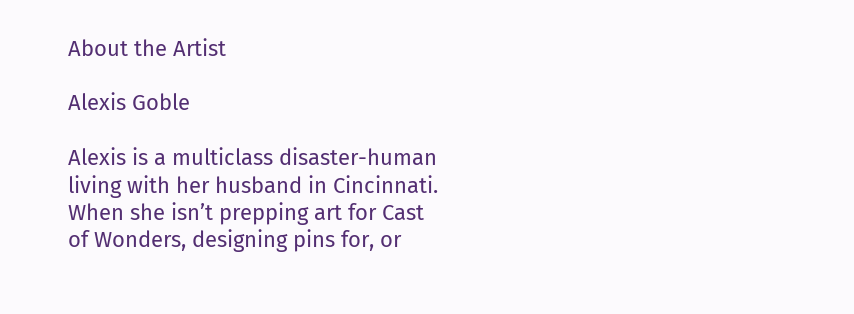About the Artist

Alexis Goble

Alexis is a multiclass disaster-human living with her husband in Cincinnati. When she isn’t prepping art for Cast of Wonders, designing pins for, or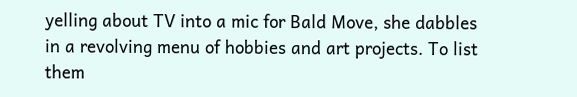yelling about TV into a mic for Bald Move, she dabbles in a revolving menu of hobbies and art projects. To list them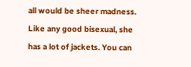all would be sheer madness. Like any good bisexual, she has a lot of jackets. You can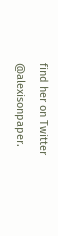find her on Twitter @alexisonpaper.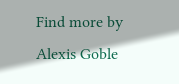Find more by Alexis Goble